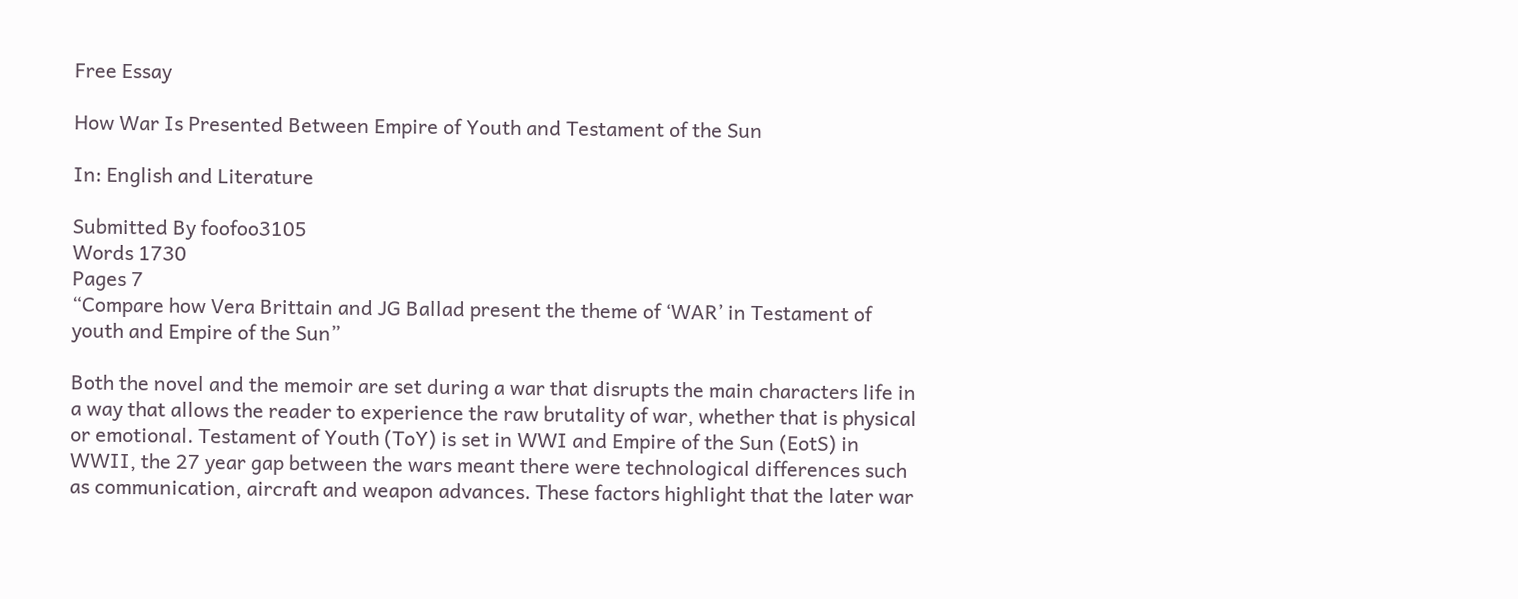Free Essay

How War Is Presented Between Empire of Youth and Testament of the Sun

In: English and Literature

Submitted By foofoo3105
Words 1730
Pages 7
“Compare how Vera Brittain and JG Ballad present the theme of ‘WAR’ in Testament of youth and Empire of the Sun”

Both the novel and the memoir are set during a war that disrupts the main characters life in a way that allows the reader to experience the raw brutality of war, whether that is physical or emotional. Testament of Youth (ToY) is set in WWI and Empire of the Sun (EotS) in WWII, the 27 year gap between the wars meant there were technological differences such as communication, aircraft and weapon advances. These factors highlight that the later war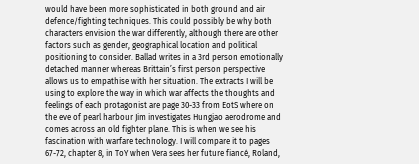would have been more sophisticated in both ground and air defence/fighting techniques. This could possibly be why both characters envision the war differently, although there are other factors such as gender, geographical location and political positioning to consider. Ballad writes in a 3rd person emotionally detached manner whereas Brittain’s first person perspective allows us to empathise with her situation. The extracts I will be using to explore the way in which war affects the thoughts and feelings of each protagonist are page 30-33 from EotS where on the eve of pearl harbour Jim investigates Hungjao aerodrome and comes across an old fighter plane. This is when we see his fascination with warfare technology. I will compare it to pages 67-72, chapter 8, in ToY when Vera sees her future fiancé, Roland,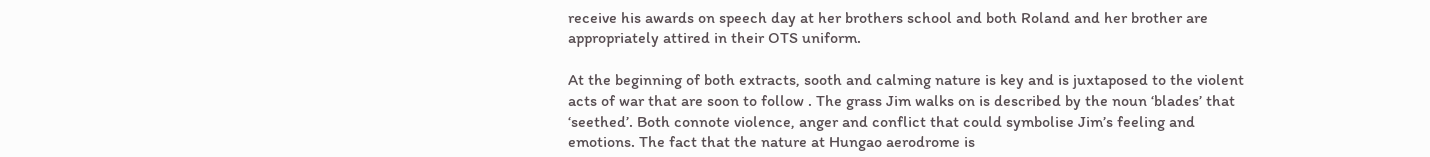receive his awards on speech day at her brothers school and both Roland and her brother are appropriately attired in their OTS uniform.

At the beginning of both extracts, sooth and calming nature is key and is juxtaposed to the violent acts of war that are soon to follow . The grass Jim walks on is described by the noun ‘blades’ that ‘seethed’. Both connote violence, anger and conflict that could symbolise Jim’s feeling and emotions. The fact that the nature at Hungao aerodrome is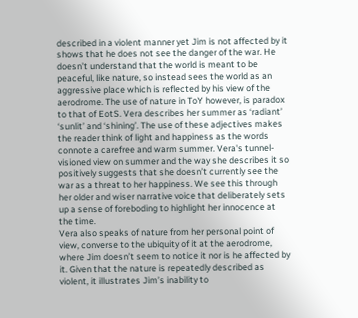described in a violent manner yet Jim is not affected by it shows that he does not see the danger of the war. He doesn’t understand that the world is meant to be peaceful, like nature, so instead sees the world as an aggressive place which is reflected by his view of the aerodrome. The use of nature in ToY however, is paradox to that of EotS. Vera describes her summer as ‘radiant’ ‘sunlit’ and ‘shining’. The use of these adjectives makes the reader think of light and happiness as the words connote a carefree and warm summer. Vera's tunnel-visioned view on summer and the way she describes it so positively suggests that she doesn’t currently see the war as a threat to her happiness. We see this through her older and wiser narrative voice that deliberately sets up a sense of foreboding to highlight her innocence at the time.
Vera also speaks of nature from her personal point of view, converse to the ubiquity of it at the aerodrome, where Jim doesn’t seem to notice it nor is he affected by it. Given that the nature is repeatedly described as violent, it illustrates Jim’s inability to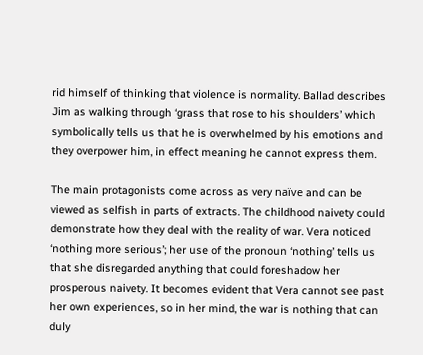rid himself of thinking that violence is normality. Ballad describes Jim as walking through ‘grass that rose to his shoulders’ which symbolically tells us that he is overwhelmed by his emotions and they overpower him, in effect meaning he cannot express them.

The main protagonists come across as very naïve and can be viewed as selfish in parts of extracts. The childhood naivety could demonstrate how they deal with the reality of war. Vera noticed ‘nothing more serious’; her use of the pronoun ‘nothing’ tells us that she disregarded anything that could foreshadow her prosperous naivety. It becomes evident that Vera cannot see past her own experiences, so in her mind, the war is nothing that can duly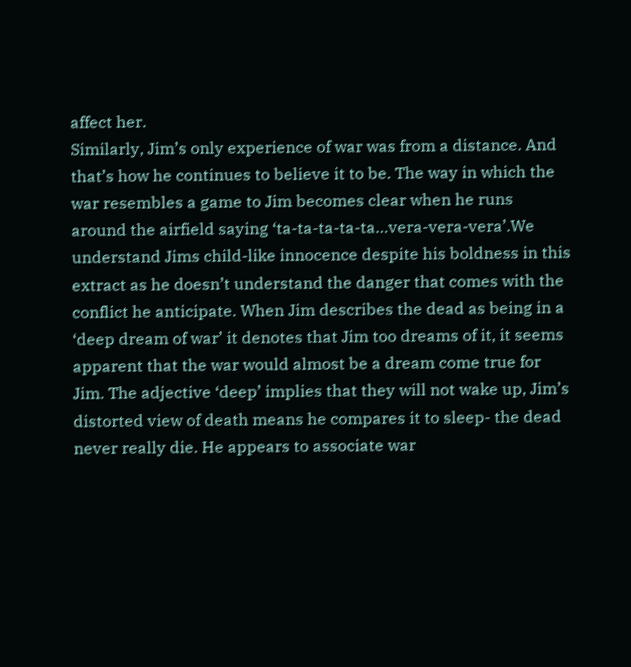affect her.
Similarly, Jim’s only experience of war was from a distance. And that’s how he continues to believe it to be. The way in which the war resembles a game to Jim becomes clear when he runs around the airfield saying ‘ta-ta-ta-ta-ta…vera-vera-vera’.We understand Jims child-like innocence despite his boldness in this extract as he doesn’t understand the danger that comes with the conflict he anticipate. When Jim describes the dead as being in a ‘deep dream of war’ it denotes that Jim too dreams of it, it seems apparent that the war would almost be a dream come true for Jim. The adjective ‘deep’ implies that they will not wake up, Jim’s distorted view of death means he compares it to sleep- the dead never really die. He appears to associate war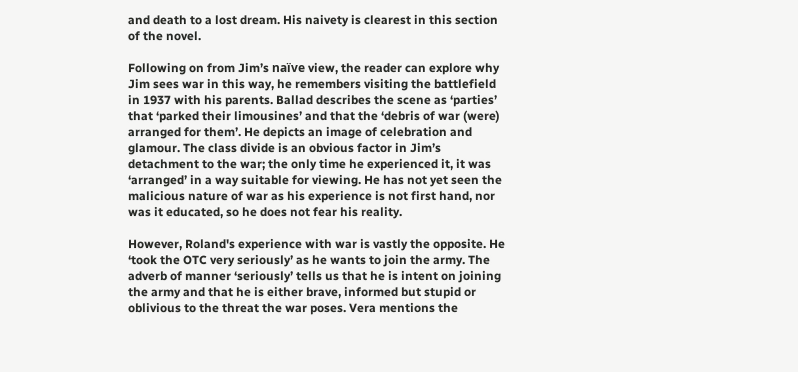and death to a lost dream. His naivety is clearest in this section of the novel.

Following on from Jim’s naïve view, the reader can explore why Jim sees war in this way, he remembers visiting the battlefield in 1937 with his parents. Ballad describes the scene as ‘parties’ that ‘parked their limousines’ and that the ‘debris of war (were) arranged for them’. He depicts an image of celebration and glamour. The class divide is an obvious factor in Jim’s detachment to the war; the only time he experienced it, it was ‘arranged’ in a way suitable for viewing. He has not yet seen the malicious nature of war as his experience is not first hand, nor was it educated, so he does not fear his reality.

However, Roland's experience with war is vastly the opposite. He ‘took the OTC very seriously’ as he wants to join the army. The adverb of manner ‘seriously’ tells us that he is intent on joining the army and that he is either brave, informed but stupid or oblivious to the threat the war poses. Vera mentions the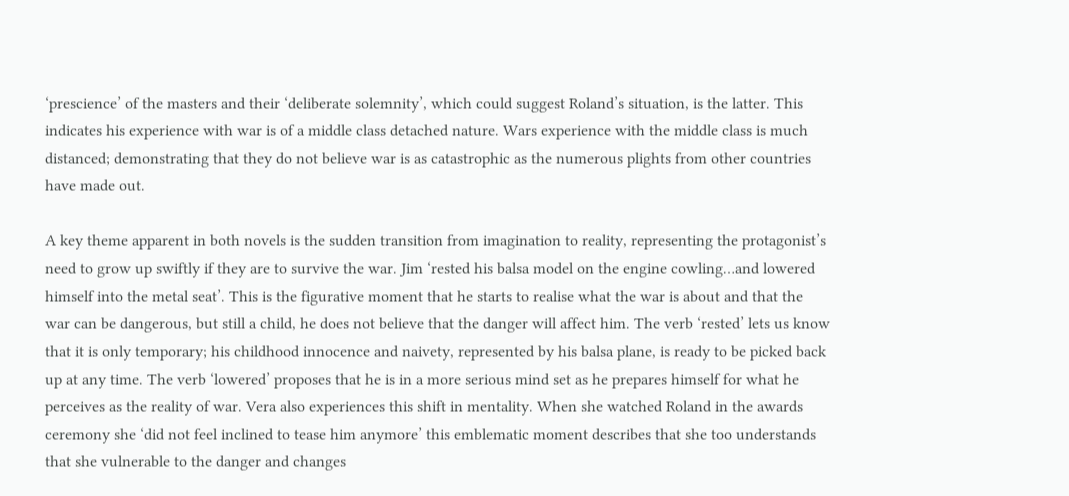‘prescience’ of the masters and their ‘deliberate solemnity’, which could suggest Roland’s situation, is the latter. This indicates his experience with war is of a middle class detached nature. Wars experience with the middle class is much distanced; demonstrating that they do not believe war is as catastrophic as the numerous plights from other countries have made out.

A key theme apparent in both novels is the sudden transition from imagination to reality, representing the protagonist’s need to grow up swiftly if they are to survive the war. Jim ‘rested his balsa model on the engine cowling…and lowered himself into the metal seat’. This is the figurative moment that he starts to realise what the war is about and that the war can be dangerous, but still a child, he does not believe that the danger will affect him. The verb ‘rested’ lets us know that it is only temporary; his childhood innocence and naivety, represented by his balsa plane, is ready to be picked back up at any time. The verb ‘lowered’ proposes that he is in a more serious mind set as he prepares himself for what he perceives as the reality of war. Vera also experiences this shift in mentality. When she watched Roland in the awards ceremony she ‘did not feel inclined to tease him anymore’ this emblematic moment describes that she too understands that she vulnerable to the danger and changes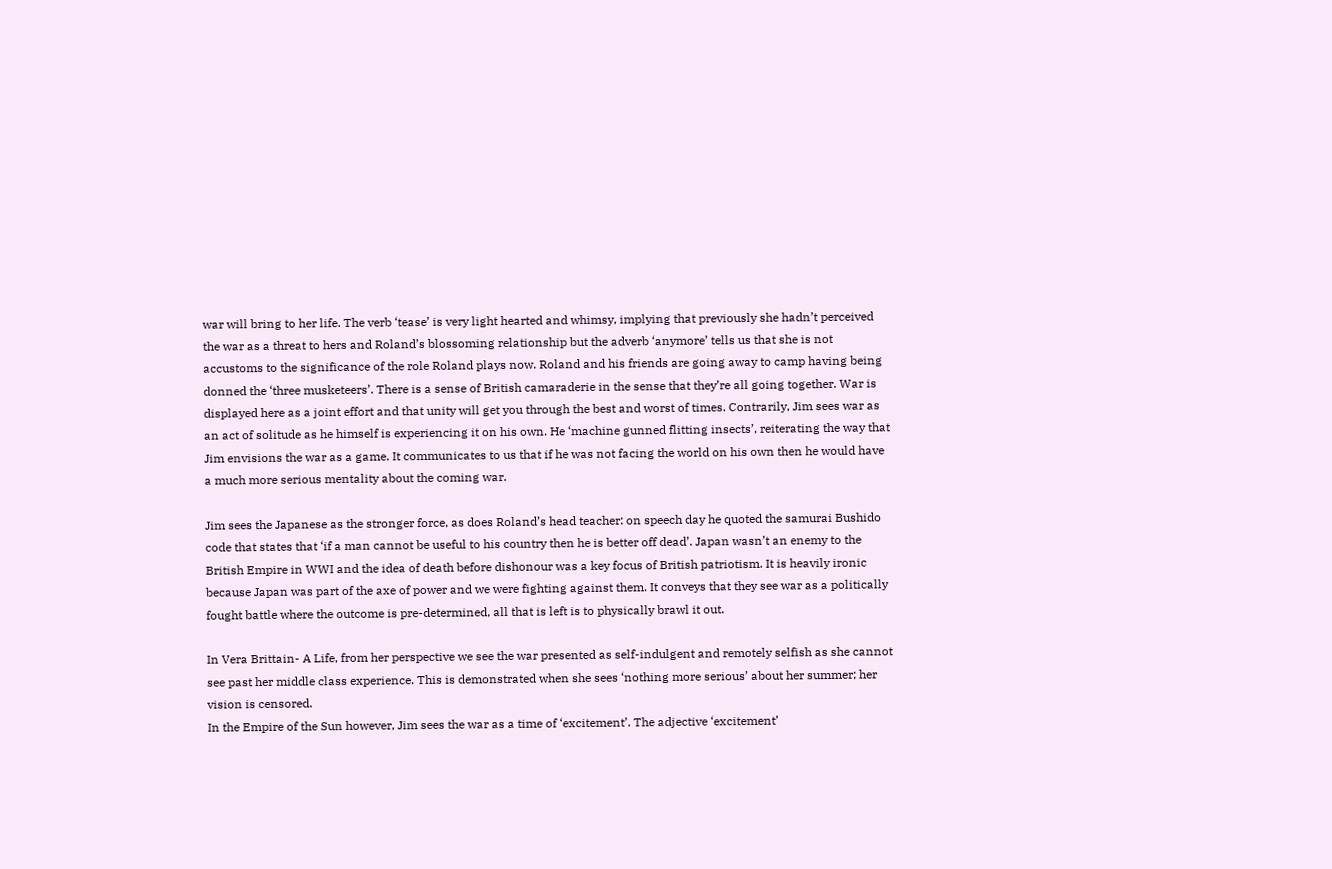war will bring to her life. The verb ‘tease’ is very light hearted and whimsy, implying that previously she hadn’t perceived the war as a threat to hers and Roland’s blossoming relationship but the adverb ‘anymore’ tells us that she is not accustoms to the significance of the role Roland plays now. Roland and his friends are going away to camp having being donned the ‘three musketeers’. There is a sense of British camaraderie in the sense that they’re all going together. War is displayed here as a joint effort and that unity will get you through the best and worst of times. Contrarily, Jim sees war as an act of solitude as he himself is experiencing it on his own. He ‘machine gunned flitting insects’, reiterating the way that Jim envisions the war as a game. It communicates to us that if he was not facing the world on his own then he would have a much more serious mentality about the coming war.

Jim sees the Japanese as the stronger force, as does Roland’s head teacher: on speech day he quoted the samurai Bushido code that states that ‘if a man cannot be useful to his country then he is better off dead’. Japan wasn’t an enemy to the British Empire in WWI and the idea of death before dishonour was a key focus of British patriotism. It is heavily ironic because Japan was part of the axe of power and we were fighting against them. It conveys that they see war as a politically fought battle where the outcome is pre-determined, all that is left is to physically brawl it out.

In Vera Brittain- A Life, from her perspective we see the war presented as self-indulgent and remotely selfish as she cannot see past her middle class experience. This is demonstrated when she sees ‘nothing more serious’ about her summer; her vision is censored.
In the Empire of the Sun however, Jim sees the war as a time of ‘excitement’. The adjective ‘excitement’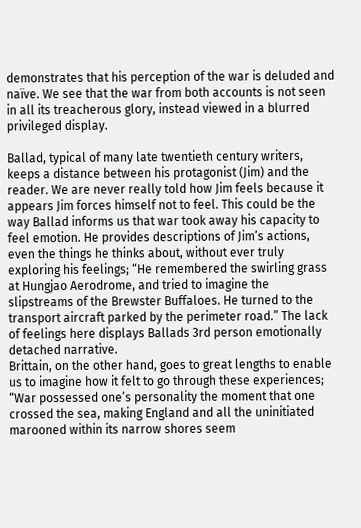demonstrates that his perception of the war is deluded and naïve. We see that the war from both accounts is not seen in all its treacherous glory, instead viewed in a blurred privileged display.

Ballad, typical of many late twentieth century writers, keeps a distance between his protagonist (Jim) and the reader. We are never really told how Jim feels because it appears Jim forces himself not to feel. This could be the way Ballad informs us that war took away his capacity to feel emotion. He provides descriptions of Jim’s actions, even the things he thinks about, without ever truly exploring his feelings; “He remembered the swirling grass at Hungjao Aerodrome, and tried to imagine the slipstreams of the Brewster Buffaloes. He turned to the transport aircraft parked by the perimeter road.” The lack of feelings here displays Ballads 3rd person emotionally detached narrative.
Brittain, on the other hand, goes to great lengths to enable us to imagine how it felt to go through these experiences; “War possessed one’s personality the moment that one crossed the sea, making England and all the uninitiated marooned within its narrow shores seem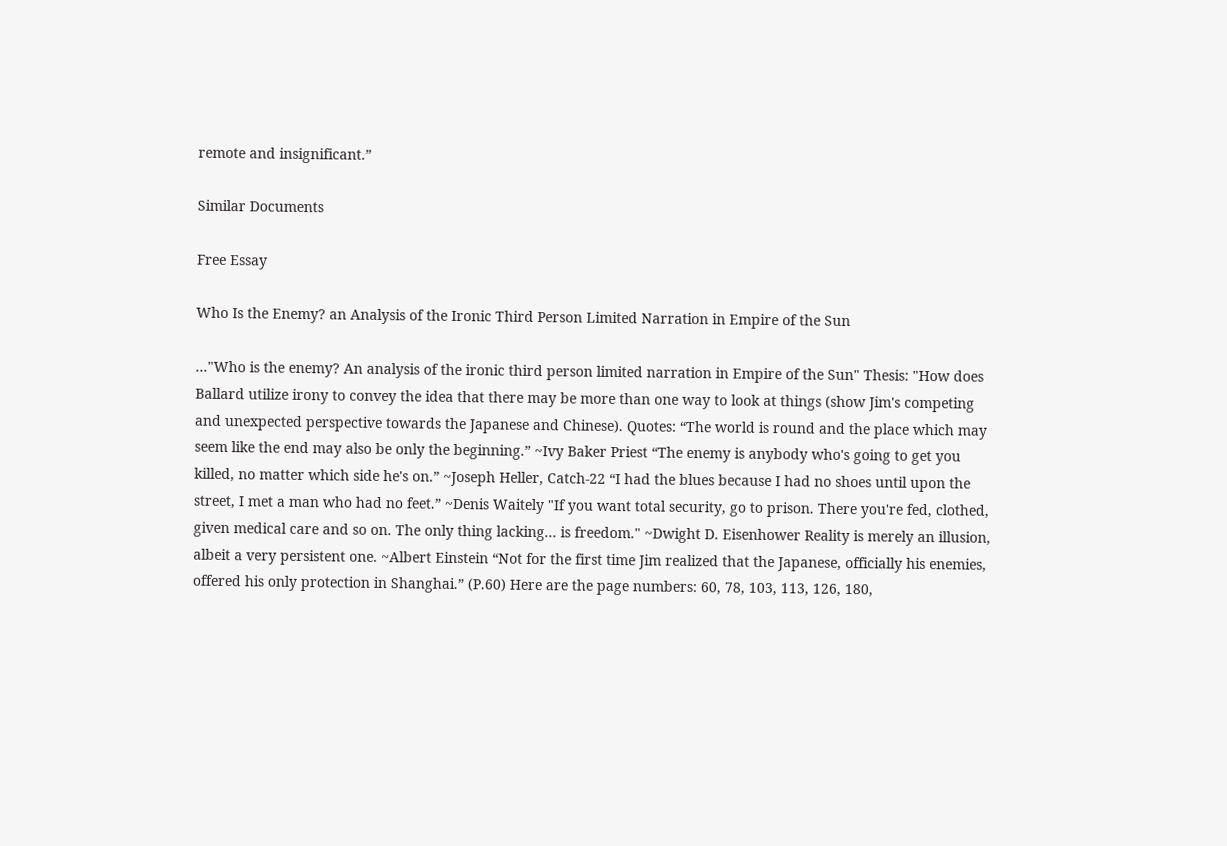remote and insignificant.”

Similar Documents

Free Essay

Who Is the Enemy? an Analysis of the Ironic Third Person Limited Narration in Empire of the Sun

..."Who is the enemy? An analysis of the ironic third person limited narration in Empire of the Sun" Thesis: "How does Ballard utilize irony to convey the idea that there may be more than one way to look at things (show Jim's competing and unexpected perspective towards the Japanese and Chinese). Quotes: “The world is round and the place which may seem like the end may also be only the beginning.” ~Ivy Baker Priest “The enemy is anybody who's going to get you killed, no matter which side he's on.” ~Joseph Heller, Catch-22 “I had the blues because I had no shoes until upon the street, I met a man who had no feet.” ~Denis Waitely "If you want total security, go to prison. There you're fed, clothed, given medical care and so on. The only thing lacking... is freedom." ~Dwight D. Eisenhower Reality is merely an illusion, albeit a very persistent one. ~Albert Einstein “Not for the first time Jim realized that the Japanese, officially his enemies, offered his only protection in Shanghai.” (P.60) Here are the page numbers: 60, 78, 103, 113, 126, 180,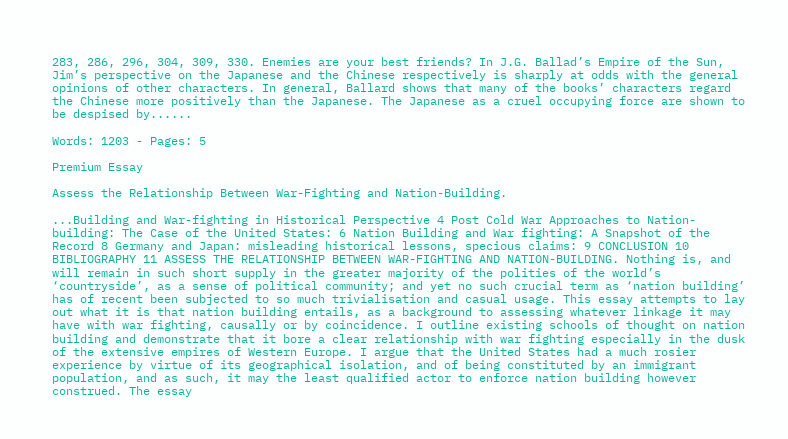283, 286, 296, 304, 309, 330. Enemies are your best friends? In J.G. Ballad’s Empire of the Sun, Jim’s perspective on the Japanese and the Chinese respectively is sharply at odds with the general opinions of other characters. In general, Ballard shows that many of the books’ characters regard the Chinese more positively than the Japanese. The Japanese as a cruel occupying force are shown to be despised by......

Words: 1203 - Pages: 5

Premium Essay

Assess the Relationship Between War-Fighting and Nation-Building.

...Building and War-fighting in Historical Perspective 4 Post Cold War Approaches to Nation-building: The Case of the United States: 6 Nation Building and War fighting: A Snapshot of the Record 8 Germany and Japan: misleading historical lessons, specious claims: 9 CONCLUSION 10 BIBLIOGRAPHY 11 ASSESS THE RELATIONSHIP BETWEEN WAR-FIGHTING AND NATION-BUILDING. Nothing is, and will remain in such short supply in the greater majority of the polities of the world’s ‘countryside’, as a sense of political community; and yet no such crucial term as ‘nation building’ has of recent been subjected to so much trivialisation and casual usage. This essay attempts to lay out what it is that nation building entails, as a background to assessing whatever linkage it may have with war fighting, causally or by coincidence. I outline existing schools of thought on nation building and demonstrate that it bore a clear relationship with war fighting especially in the dusk of the extensive empires of Western Europe. I argue that the United States had a much rosier experience by virtue of its geographical isolation, and of being constituted by an immigrant population, and as such, it may the least qualified actor to enforce nation building however construed. The essay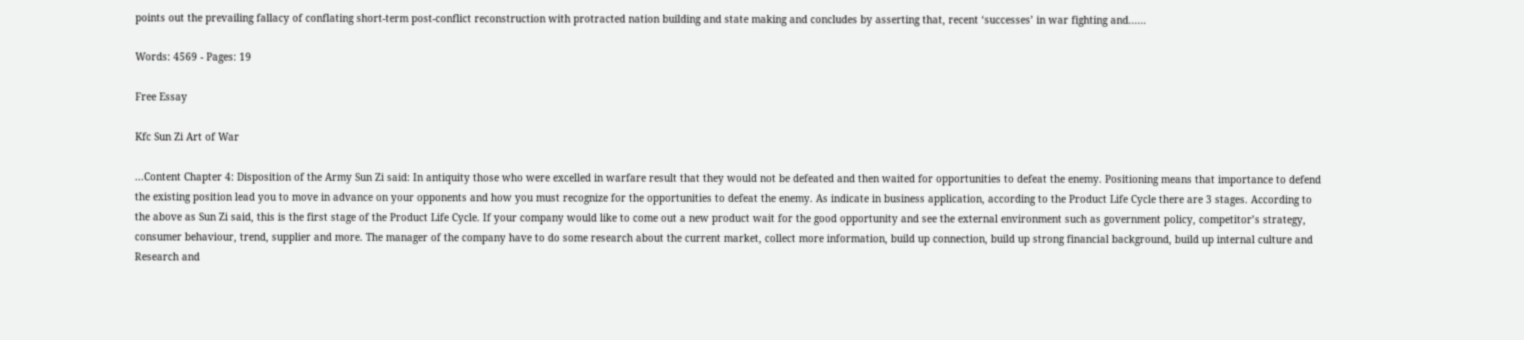points out the prevailing fallacy of conflating short-term post-conflict reconstruction with protracted nation building and state making and concludes by asserting that, recent ‘successes’ in war fighting and......

Words: 4569 - Pages: 19

Free Essay

Kfc Sun Zi Art of War

...Content Chapter 4: Disposition of the Army Sun Zi said: In antiquity those who were excelled in warfare result that they would not be defeated and then waited for opportunities to defeat the enemy. Positioning means that importance to defend the existing position lead you to move in advance on your opponents and how you must recognize for the opportunities to defeat the enemy. As indicate in business application, according to the Product Life Cycle there are 3 stages. According to the above as Sun Zi said, this is the first stage of the Product Life Cycle. If your company would like to come out a new product wait for the good opportunity and see the external environment such as government policy, competitor’s strategy, consumer behaviour, trend, supplier and more. The manager of the company have to do some research about the current market, collect more information, build up connection, build up strong financial background, build up internal culture and Research and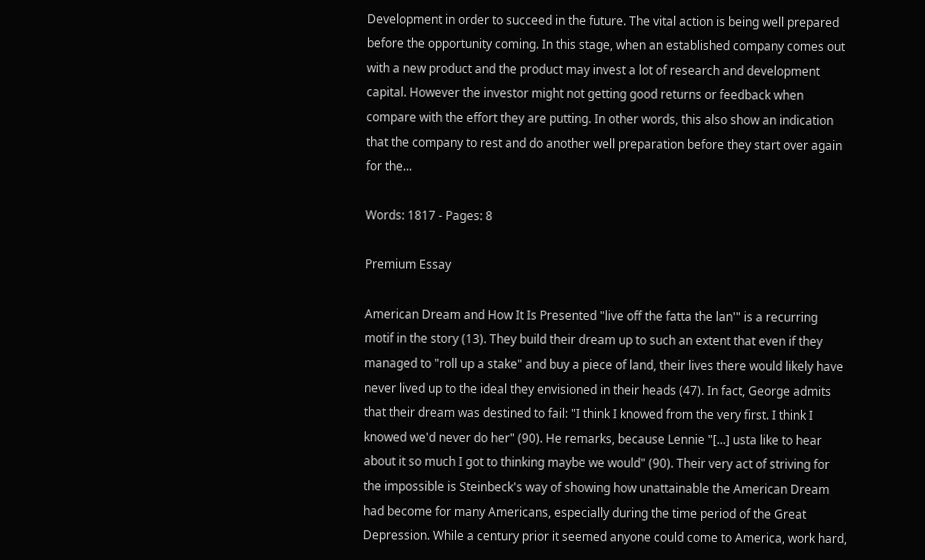Development in order to succeed in the future. The vital action is being well prepared before the opportunity coming. In this stage, when an established company comes out with a new product and the product may invest a lot of research and development capital. However the investor might not getting good returns or feedback when compare with the effort they are putting. In other words, this also show an indication that the company to rest and do another well preparation before they start over again for the...

Words: 1817 - Pages: 8

Premium Essay

American Dream and How It Is Presented "live off the fatta the lan'" is a recurring motif in the story (13). They build their dream up to such an extent that even if they managed to "roll up a stake" and buy a piece of land, their lives there would likely have never lived up to the ideal they envisioned in their heads (47). In fact, George admits that their dream was destined to fail: "I think I knowed from the very first. I think I knowed we'd never do her" (90). He remarks, because Lennie "[...] usta like to hear about it so much I got to thinking maybe we would" (90). Their very act of striving for the impossible is Steinbeck's way of showing how unattainable the American Dream had become for many Americans, especially during the time period of the Great Depression. While a century prior it seemed anyone could come to America, work hard,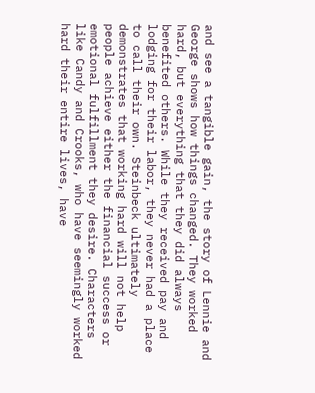and see a tangible gain, the story of Lennie and George shows how things changed. They worked hard, but everything that they did always benefited others. While they received pay and lodging for their labor, they never had a place to call their own. Steinbeck ultimately demonstrates that working hard will not help people achieve either the financial success or emotional fulfillment they desire. Characters like Candy and Crooks, who have seemingly worked hard their entire lives, have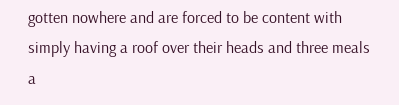gotten nowhere and are forced to be content with simply having a roof over their heads and three meals a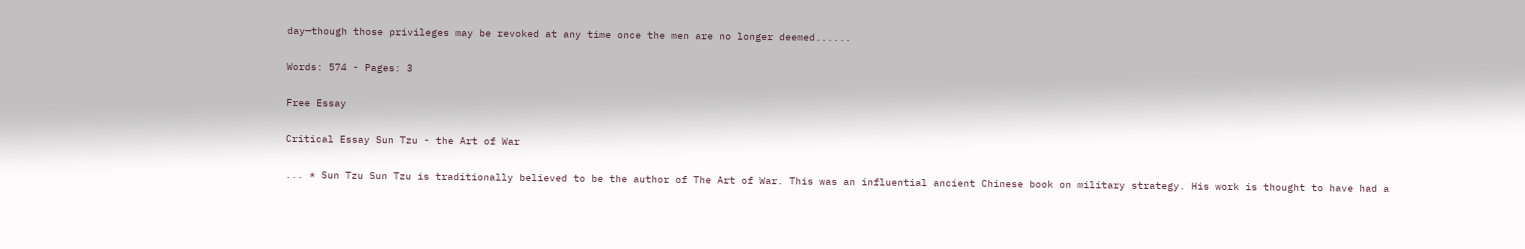day—though those privileges may be revoked at any time once the men are no longer deemed......

Words: 574 - Pages: 3

Free Essay

Critical Essay Sun Tzu - the Art of War

... * Sun Tzu Sun Tzu is traditionally believed to be the author of The Art of War. This was an influential ancient Chinese book on military strategy. His work is thought to have had a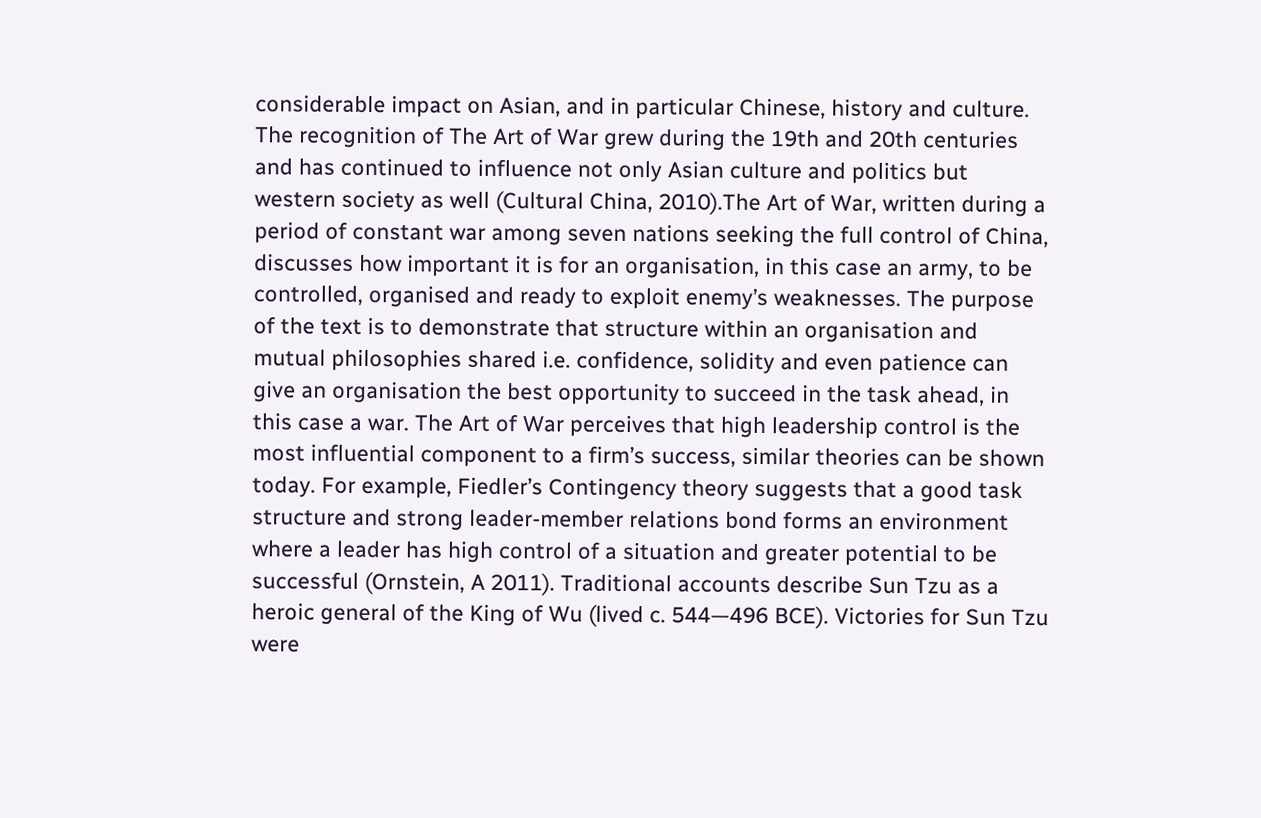considerable impact on Asian, and in particular Chinese, history and culture. The recognition of The Art of War grew during the 19th and 20th centuries and has continued to influence not only Asian culture and politics but western society as well (Cultural China, 2010).The Art of War, written during a period of constant war among seven nations seeking the full control of China, discusses how important it is for an organisation, in this case an army, to be controlled, organised and ready to exploit enemy’s weaknesses. The purpose of the text is to demonstrate that structure within an organisation and mutual philosophies shared i.e. confidence, solidity and even patience can give an organisation the best opportunity to succeed in the task ahead, in this case a war. The Art of War perceives that high leadership control is the most influential component to a firm’s success, similar theories can be shown today. For example, Fiedler’s Contingency theory suggests that a good task structure and strong leader-member relations bond forms an environment where a leader has high control of a situation and greater potential to be successful (Ornstein, A 2011). Traditional accounts describe Sun Tzu as a heroic general of the King of Wu (lived c. 544—496 BCE). Victories for Sun Tzu were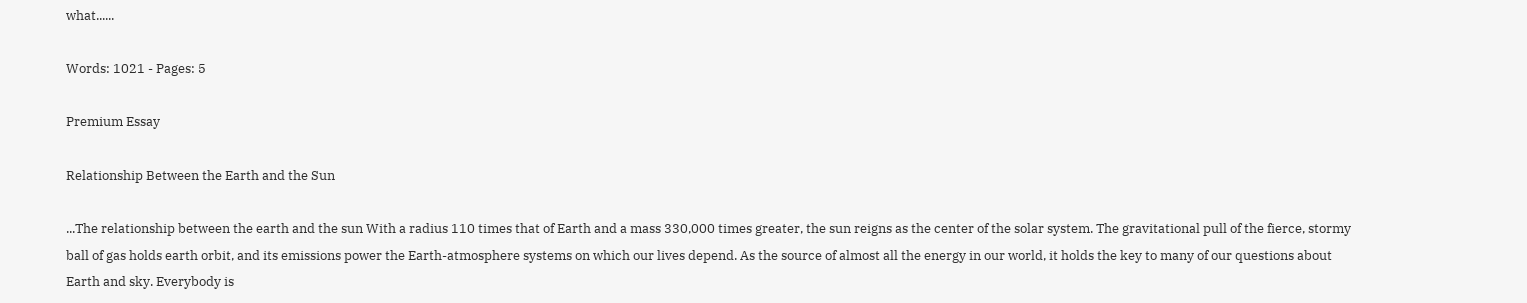what......

Words: 1021 - Pages: 5

Premium Essay

Relationship Between the Earth and the Sun

...The relationship between the earth and the sun With a radius 110 times that of Earth and a mass 330,000 times greater, the sun reigns as the center of the solar system. The gravitational pull of the fierce, stormy ball of gas holds earth orbit, and its emissions power the Earth-atmosphere systems on which our lives depend. As the source of almost all the energy in our world, it holds the key to many of our questions about Earth and sky. Everybody is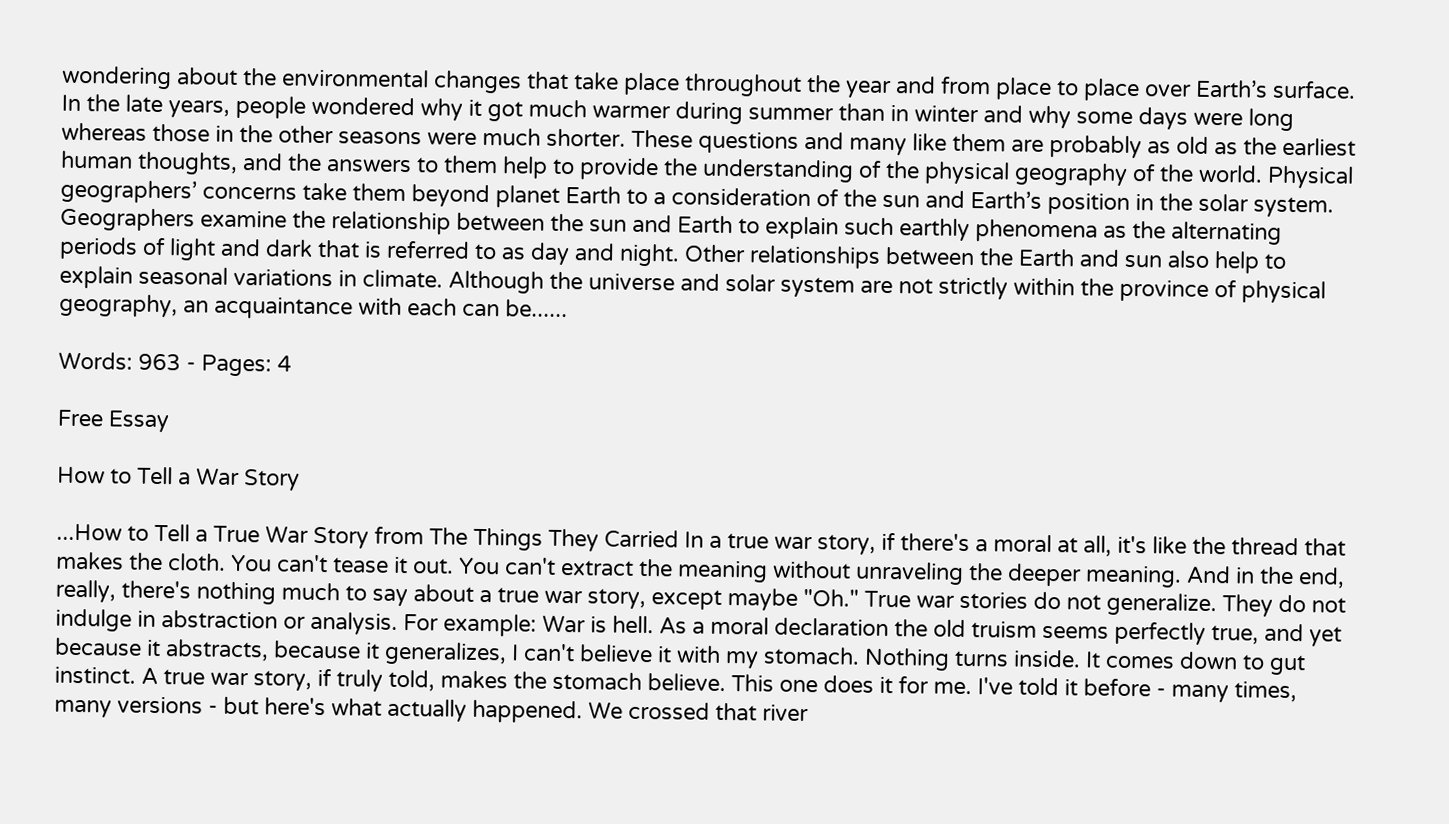wondering about the environmental changes that take place throughout the year and from place to place over Earth’s surface. In the late years, people wondered why it got much warmer during summer than in winter and why some days were long whereas those in the other seasons were much shorter. These questions and many like them are probably as old as the earliest human thoughts, and the answers to them help to provide the understanding of the physical geography of the world. Physical geographers’ concerns take them beyond planet Earth to a consideration of the sun and Earth’s position in the solar system. Geographers examine the relationship between the sun and Earth to explain such earthly phenomena as the alternating periods of light and dark that is referred to as day and night. Other relationships between the Earth and sun also help to explain seasonal variations in climate. Although the universe and solar system are not strictly within the province of physical geography, an acquaintance with each can be......

Words: 963 - Pages: 4

Free Essay

How to Tell a War Story

...How to Tell a True War Story from The Things They Carried In a true war story, if there's a moral at all, it's like the thread that makes the cloth. You can't tease it out. You can't extract the meaning without unraveling the deeper meaning. And in the end, really, there's nothing much to say about a true war story, except maybe "Oh." True war stories do not generalize. They do not indulge in abstraction or analysis. For example: War is hell. As a moral declaration the old truism seems perfectly true, and yet because it abstracts, because it generalizes, I can't believe it with my stomach. Nothing turns inside. It comes down to gut instinct. A true war story, if truly told, makes the stomach believe. This one does it for me. I've told it before - many times, many versions - but here's what actually happened. We crossed that river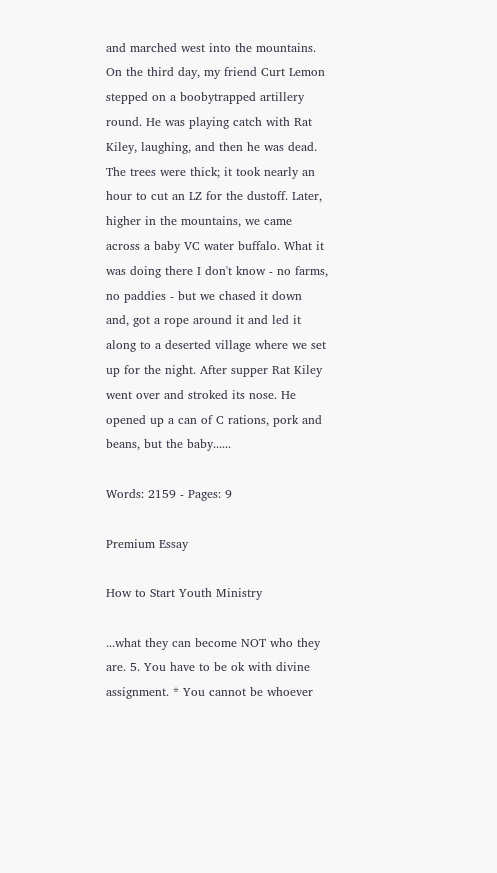and marched west into the mountains. On the third day, my friend Curt Lemon stepped on a boobytrapped artillery round. He was playing catch with Rat Kiley, laughing, and then he was dead. The trees were thick; it took nearly an hour to cut an LZ for the dustoff. Later, higher in the mountains, we came across a baby VC water buffalo. What it was doing there I don't know - no farms, no paddies - but we chased it down and, got a rope around it and led it along to a deserted village where we set up for the night. After supper Rat Kiley went over and stroked its nose. He opened up a can of C rations, pork and beans, but the baby......

Words: 2159 - Pages: 9

Premium Essay

How to Start Youth Ministry

...what they can become NOT who they are. 5. You have to be ok with divine assignment. * You cannot be whoever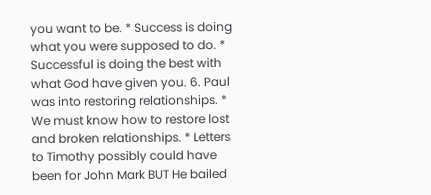you want to be. * Success is doing what you were supposed to do. * Successful is doing the best with what God have given you. 6. Paul was into restoring relationships. * We must know how to restore lost and broken relationships. * Letters to Timothy possibly could have been for John Mark BUT He bailed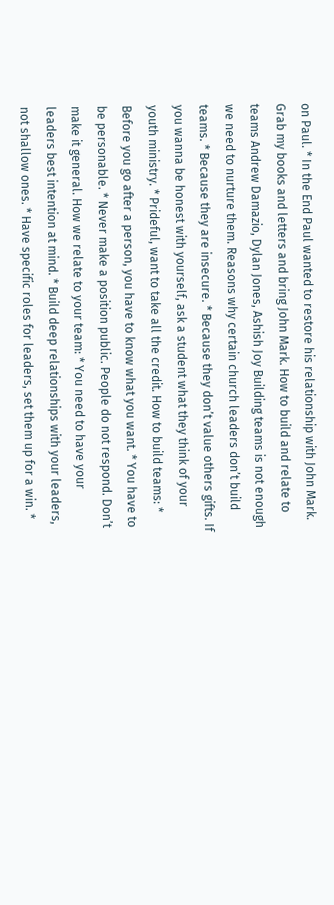on Paul. * In the End Paul wanted to restore his relationship with John Mark. Grab my books and letters and bring John Mark. How to build and relate to teams Andrew Damazio, Dylan Jones, Ashish Joy Building teams is not enough we need to nurture them. Reasons why certain church leaders don’t build teams. * Because they are insecure. * Because they don’t value others gifts. If you wanna be honest with yourself, ask a student what they think of your youth ministry. * Prideful, want to take all the credit. How to build teams: * Before you go after a person, you have to know what you want. * You have to be personable. * Never make a position public. People do not respond. Don’t make it general. How we relate to your team: * You need to have your leaders best intention at mind. * Build deep relationships with your leaders, not shallow ones. * Have specific roles for leaders, set them up for a win. *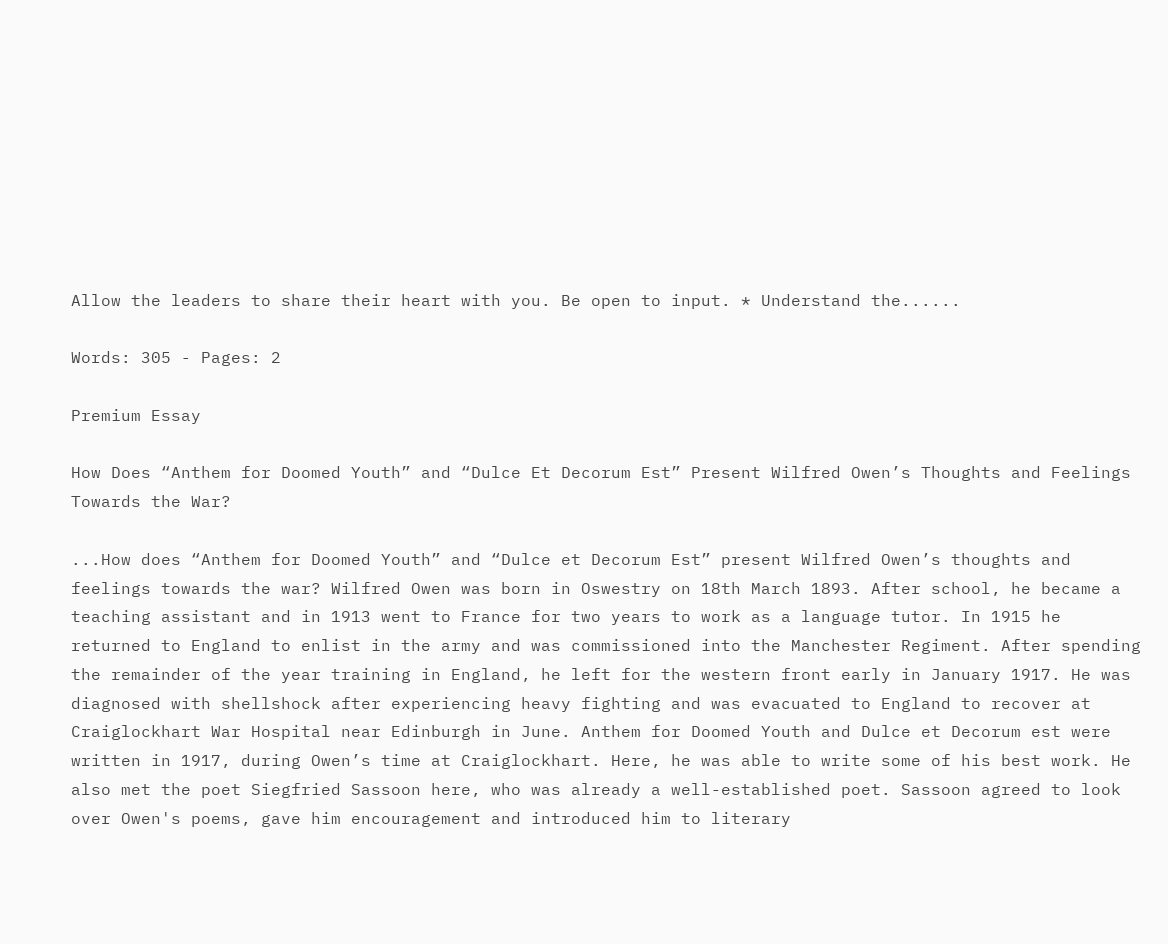Allow the leaders to share their heart with you. Be open to input. * Understand the......

Words: 305 - Pages: 2

Premium Essay

How Does “Anthem for Doomed Youth” and “Dulce Et Decorum Est” Present Wilfred Owen’s Thoughts and Feelings Towards the War?

...How does “Anthem for Doomed Youth” and “Dulce et Decorum Est” present Wilfred Owen’s thoughts and feelings towards the war? Wilfred Owen was born in Oswestry on 18th March 1893. After school, he became a teaching assistant and in 1913 went to France for two years to work as a language tutor. In 1915 he returned to England to enlist in the army and was commissioned into the Manchester Regiment. After spending the remainder of the year training in England, he left for the western front early in January 1917. He was diagnosed with shellshock after experiencing heavy fighting and was evacuated to England to recover at Craiglockhart War Hospital near Edinburgh in June. Anthem for Doomed Youth and Dulce et Decorum est were written in 1917, during Owen’s time at Craiglockhart. Here, he was able to write some of his best work. He also met the poet Siegfried Sassoon here, who was already a well-established poet. Sassoon agreed to look over Owen's poems, gave him encouragement and introduced him to literary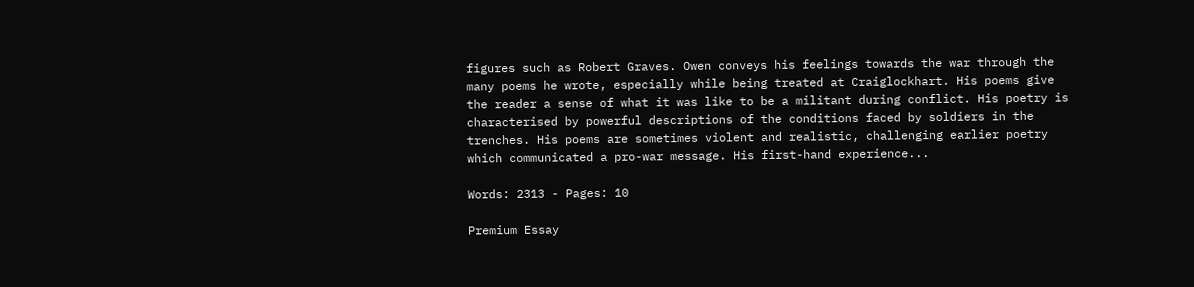figures such as Robert Graves. Owen conveys his feelings towards the war through the many poems he wrote, especially while being treated at Craiglockhart. His poems give the reader a sense of what it was like to be a militant during conflict. His poetry is characterised by powerful descriptions of the conditions faced by soldiers in the trenches. His poems are sometimes violent and realistic, challenging earlier poetry which communicated a pro-war message. His first-hand experience...

Words: 2313 - Pages: 10

Premium Essay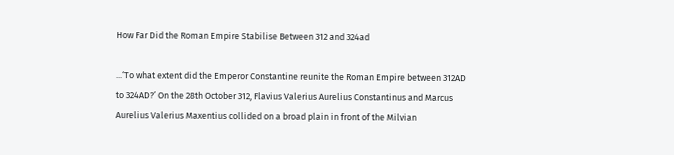How Far Did the Roman Empire Stabilise Between 312 and 324ad

...‘To what extent did the Emperor Constantine reunite the Roman Empire between 312AD to 324AD?’ On the 28th October 312, Flavius Valerius Aurelius Constantinus and Marcus Aurelius Valerius Maxentius collided on a broad plain in front of the Milvian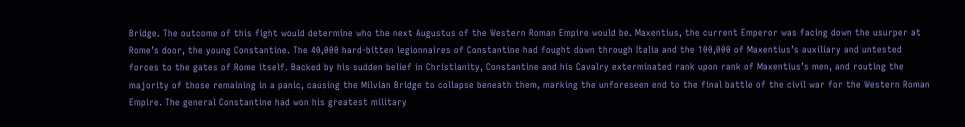Bridge. The outcome of this fight would determine who the next Augustus of the Western Roman Empire would be. Maxentius, the current Emperor was facing down the usurper at Rome’s door, the young Constantine. The 40,000 hard-bitten legionnaires of Constantine had fought down through Italia and the 100,000 of Maxentius’s auxiliary and untested forces to the gates of Rome itself. Backed by his sudden belief in Christianity, Constantine and his Cavalry exterminated rank upon rank of Maxentius’s men, and routing the majority of those remaining in a panic, causing the Milvian Bridge to collapse beneath them, marking the unforeseen end to the final battle of the civil war for the Western Roman Empire. The general Constantine had won his greatest military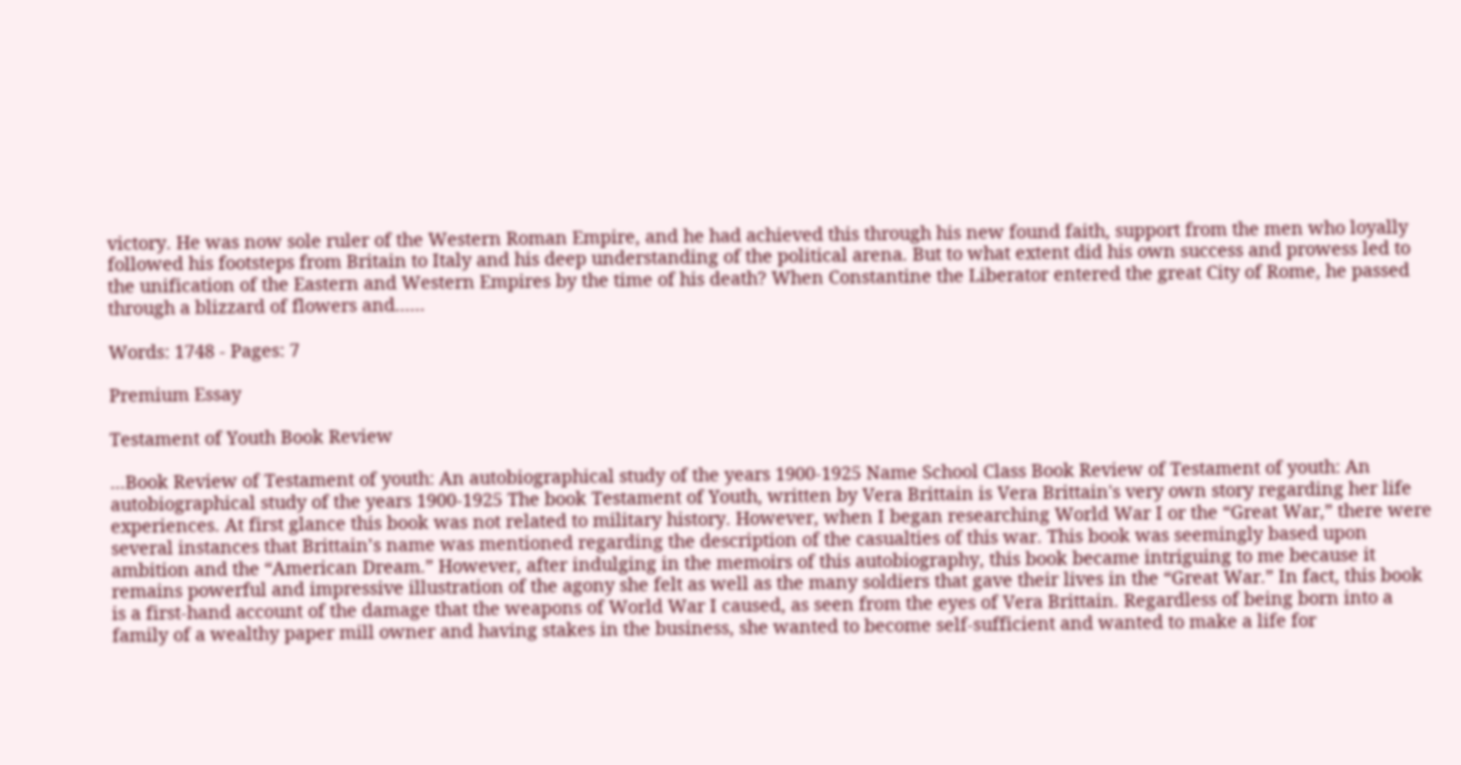victory. He was now sole ruler of the Western Roman Empire, and he had achieved this through his new found faith, support from the men who loyally followed his footsteps from Britain to Italy and his deep understanding of the political arena. But to what extent did his own success and prowess led to the unification of the Eastern and Western Empires by the time of his death? When Constantine the Liberator entered the great City of Rome, he passed through a blizzard of flowers and......

Words: 1748 - Pages: 7

Premium Essay

Testament of Youth Book Review

...Book Review of Testament of youth: An autobiographical study of the years 1900-1925 Name School Class Book Review of Testament of youth: An autobiographical study of the years 1900-1925 The book Testament of Youth, written by Vera Brittain is Vera Brittain's very own story regarding her life experiences. At first glance this book was not related to military history. However, when I began researching World War I or the “Great War,” there were several instances that Brittain’s name was mentioned regarding the description of the casualties of this war. This book was seemingly based upon ambition and the “American Dream.” However, after indulging in the memoirs of this autobiography, this book became intriguing to me because it remains powerful and impressive illustration of the agony she felt as well as the many soldiers that gave their lives in the “Great War.” In fact, this book is a first-hand account of the damage that the weapons of World War I caused, as seen from the eyes of Vera Brittain. Regardless of being born into a family of a wealthy paper mill owner and having stakes in the business, she wanted to become self-sufficient and wanted to make a life for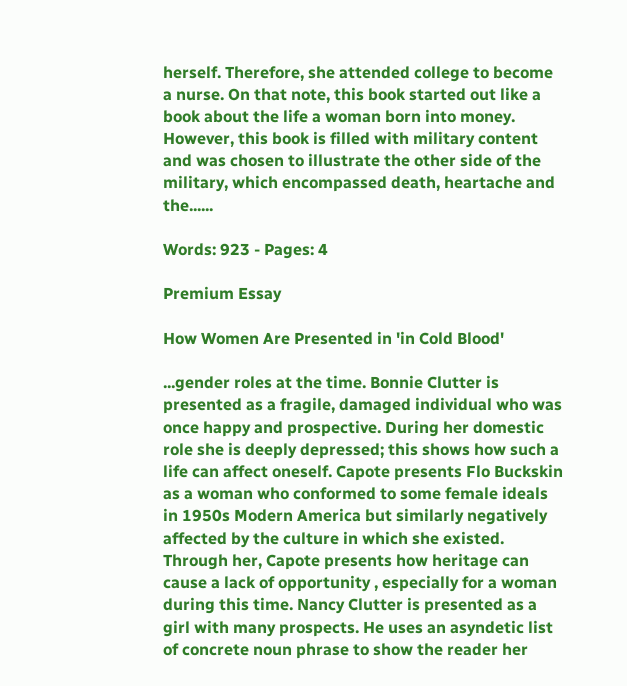herself. Therefore, she attended college to become a nurse. On that note, this book started out like a book about the life a woman born into money. However, this book is filled with military content and was chosen to illustrate the other side of the military, which encompassed death, heartache and the......

Words: 923 - Pages: 4

Premium Essay

How Women Are Presented in 'in Cold Blood'

...gender roles at the time. Bonnie Clutter is presented as a fragile, damaged individual who was once happy and prospective. During her domestic role she is deeply depressed; this shows how such a life can affect oneself. Capote presents Flo Buckskin as a woman who conformed to some female ideals in 1950s Modern America but similarly negatively affected by the culture in which she existed. Through her, Capote presents how heritage can cause a lack of opportunity , especially for a woman during this time. Nancy Clutter is presented as a girl with many prospects. He uses an asyndetic list of concrete noun phrase to show the reader her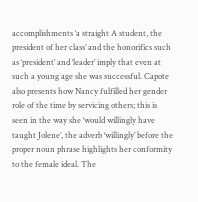accomplishments ‘a straight A student, the president of her class’ and the honorifics such as ‘president’ and ‘leader’ imply that even at such a young age she was successful. Capote also presents how Nancy fulfilled her gender role of the time by servicing others; this is seen in the way she ‘would willingly have taught Jolene’, the adverb ‘willingly’ before the proper noun phrase highlights her conformity to the female ideal. The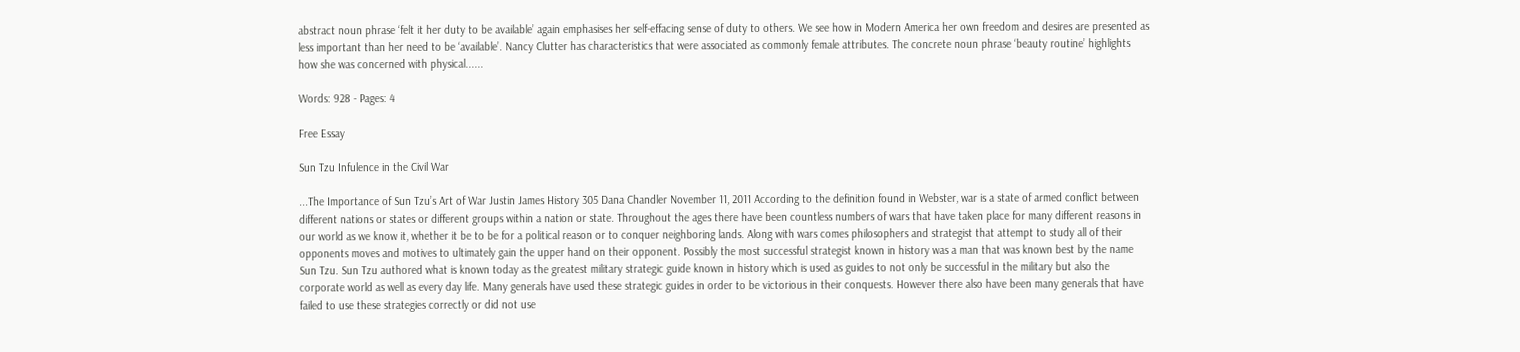abstract noun phrase ‘felt it her duty to be available’ again emphasises her self-effacing sense of duty to others. We see how in Modern America her own freedom and desires are presented as less important than her need to be ‘available’. Nancy Clutter has characteristics that were associated as commonly female attributes. The concrete noun phrase ‘beauty routine’ highlights how she was concerned with physical......

Words: 928 - Pages: 4

Free Essay

Sun Tzu Infulence in the Civil War

...The Importance of Sun Tzu’s Art of War Justin James History 305 Dana Chandler November 11, 2011 According to the definition found in Webster, war is a state of armed conflict between different nations or states or different groups within a nation or state. Throughout the ages there have been countless numbers of wars that have taken place for many different reasons in our world as we know it, whether it be to be for a political reason or to conquer neighboring lands. Along with wars comes philosophers and strategist that attempt to study all of their opponents moves and motives to ultimately gain the upper hand on their opponent. Possibly the most successful strategist known in history was a man that was known best by the name Sun Tzu. Sun Tzu authored what is known today as the greatest military strategic guide known in history which is used as guides to not only be successful in the military but also the corporate world as well as every day life. Many generals have used these strategic guides in order to be victorious in their conquests. However there also have been many generals that have failed to use these strategies correctly or did not use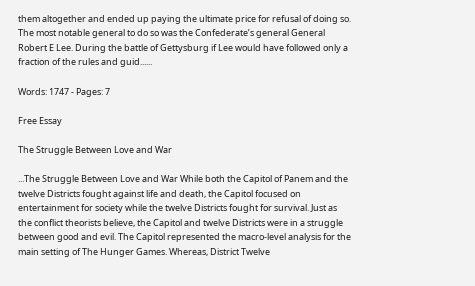them altogether and ended up paying the ultimate price for refusal of doing so. The most notable general to do so was the Confederate’s general General Robert E Lee. During the battle of Gettysburg if Lee would have followed only a fraction of the rules and guid......

Words: 1747 - Pages: 7

Free Essay

The Struggle Between Love and War

...The Struggle Between Love and War While both the Capitol of Panem and the twelve Districts fought against life and death, the Capitol focused on entertainment for society while the twelve Districts fought for survival. Just as the conflict theorists believe, the Capitol and twelve Districts were in a struggle between good and evil. The Capitol represented the macro-level analysis for the main setting of The Hunger Games. Whereas, District Twelve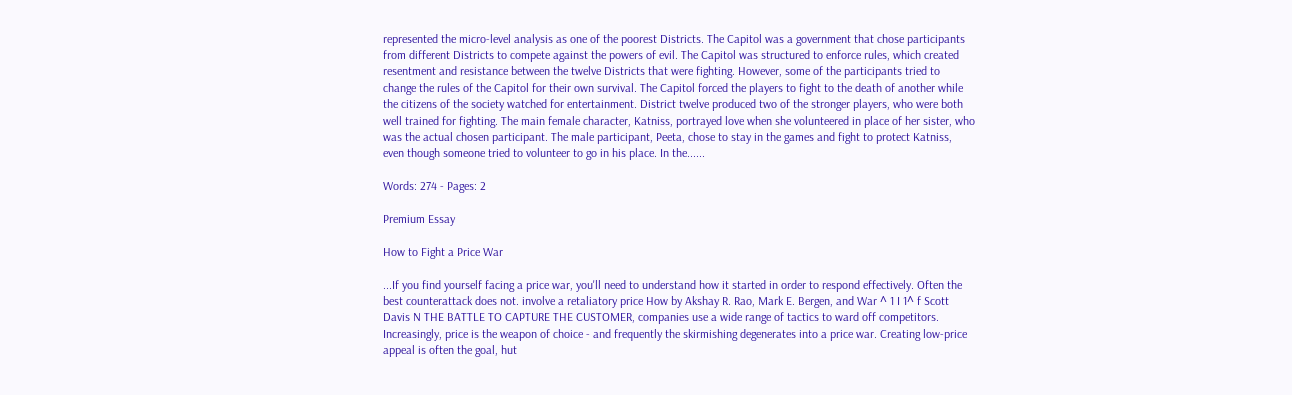represented the micro-level analysis as one of the poorest Districts. The Capitol was a government that chose participants from different Districts to compete against the powers of evil. The Capitol was structured to enforce rules, which created resentment and resistance between the twelve Districts that were fighting. However, some of the participants tried to change the rules of the Capitol for their own survival. The Capitol forced the players to fight to the death of another while the citizens of the society watched for entertainment. District twelve produced two of the stronger players, who were both well trained for fighting. The main female character, Katniss, portrayed love when she volunteered in place of her sister, who was the actual chosen participant. The male participant, Peeta, chose to stay in the games and fight to protect Katniss, even though someone tried to volunteer to go in his place. In the......

Words: 274 - Pages: 2

Premium Essay

How to Fight a Price War

...If you find yourself facing a price war, you'll need to understand how it started in order to respond effectively. Often the best counterattack does not. involve a retaliatory price How by Akshay R. Rao, Mark E. Bergen, and War ^ 1 I 1^ f Scott Davis N THE BATTLE TO CAPTURE THE CUSTOMER, companies use a wide range of tactics to ward off competitors. Increasingly, price is the weapon of choice - and frequently the skirmishing degenerates into a price war. Creating low-price appeal is often the goal, hut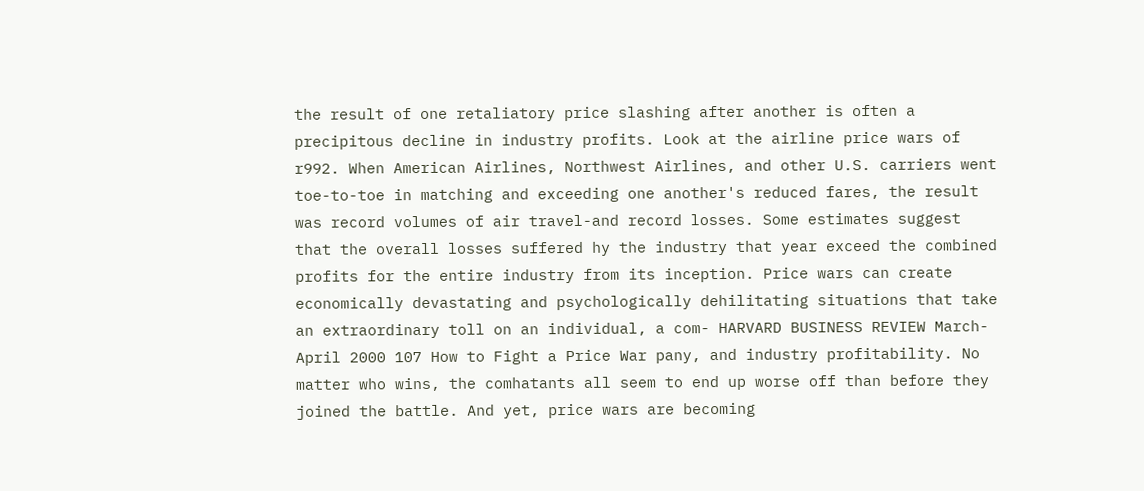the result of one retaliatory price slashing after another is often a precipitous decline in industry profits. Look at the airline price wars of r992. When American Airlines, Northwest Airlines, and other U.S. carriers went toe-to-toe in matching and exceeding one another's reduced fares, the result was record volumes of air travel-and record losses. Some estimates suggest that the overall losses suffered hy the industry that year exceed the combined profits for the entire industry from its inception. Price wars can create economically devastating and psychologically dehilitating situations that take an extraordinary toll on an individual, a com- HARVARD BUSINESS REVIEW March-April 2000 107 How to Fight a Price War pany, and industry profitability. No matter who wins, the comhatants all seem to end up worse off than before they joined the battle. And yet, price wars are becoming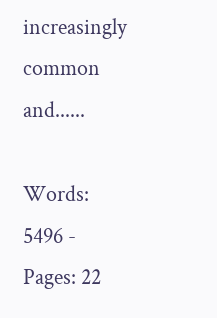increasingly common and......

Words: 5496 - Pages: 22